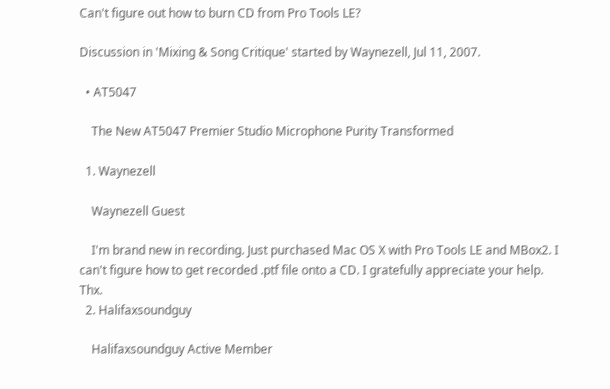Can't figure out how to burn CD from Pro Tools LE?

Discussion in 'Mixing & Song Critique' started by Waynezell, Jul 11, 2007.

  • AT5047

    The New AT5047 Premier Studio Microphone Purity Transformed

  1. Waynezell

    Waynezell Guest

    I'm brand new in recording. Just purchased Mac OS X with Pro Tools LE and MBox2. I can't figure how to get recorded .ptf file onto a CD. I gratefully appreciate your help. Thx.
  2. Halifaxsoundguy

    Halifaxsoundguy Active Member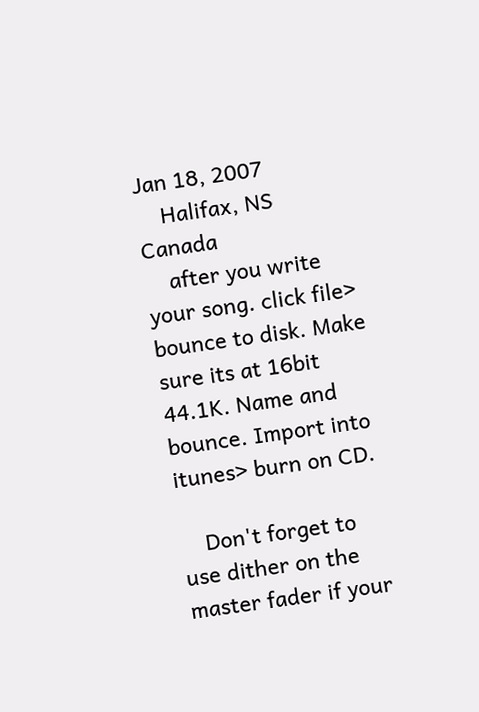Jan 18, 2007
    Halifax, NS Canada
    after you write your song. click file> bounce to disk. Make sure its at 16bit 44.1K. Name and bounce. Import into itunes> burn on CD.

    Don't forget to use dither on the master fader if your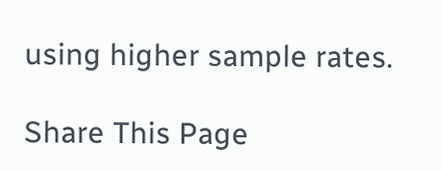using higher sample rates.

Share This Page